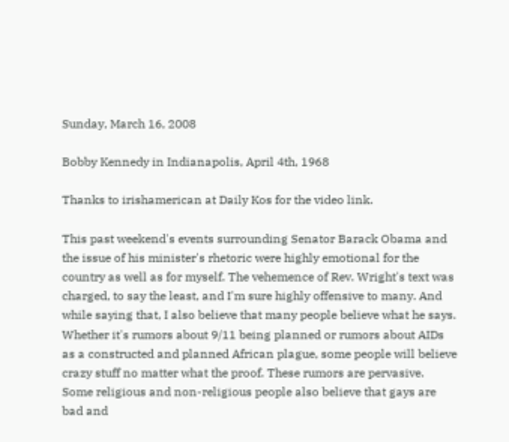Sunday, March 16, 2008

Bobby Kennedy in Indianapolis, April 4th, 1968

Thanks to irishamerican at Daily Kos for the video link.

This past weekend's events surrounding Senator Barack Obama and the issue of his minister's rhetoric were highly emotional for the country as well as for myself. The vehemence of Rev. Wright's text was charged, to say the least, and I'm sure highly offensive to many. And while saying that, I also believe that many people believe what he says. Whether it's rumors about 9/11 being planned or rumors about AIDs as a constructed and planned African plague, some people will believe crazy stuff no matter what the proof. These rumors are pervasive. Some religious and non-religious people also believe that gays are bad and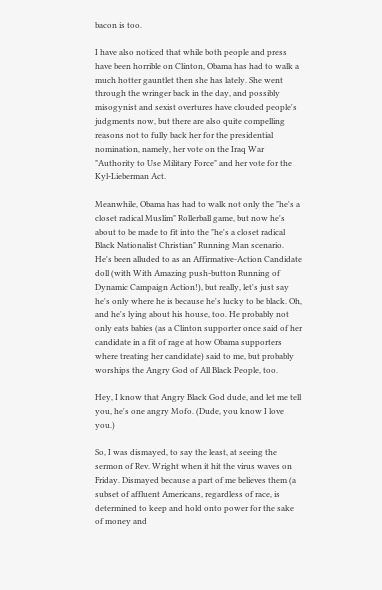bacon is too.

I have also noticed that while both people and press have been horrible on Clinton, Obama has had to walk a much hotter gauntlet then she has lately. She went through the wringer back in the day, and possibly misogynist and sexist overtures have clouded people's judgments now, but there are also quite compelling reasons not to fully back her for the presidential nomination, namely, her vote on the Iraq War "Authority to Use Military Force" and her vote for the Kyl-Lieberman Act.

Meanwhile, Obama has had to walk not only the "he's a closet radical Muslim" Rollerball game, but now he's about to be made to fit into the "he's a closet radical Black Nationalist Christian" Running Man scenario. He's been alluded to as an Affirmative-Action Candidate doll (with With Amazing push-button Running of Dynamic Campaign Action!), but really, let's just say he's only where he is because he's lucky to be black. Oh, and he's lying about his house, too. He probably not only eats babies (as a Clinton supporter once said of her candidate in a fit of rage at how Obama supporters where treating her candidate) said to me, but probably worships the Angry God of All Black People, too.

Hey, I know that Angry Black God dude, and let me tell you, he's one angry Mofo. (Dude, you know I love you.)

So, I was dismayed, to say the least, at seeing the sermon of Rev. Wright when it hit the virus waves on Friday. Dismayed because a part of me believes them (a subset of affluent Americans, regardless of race, is determined to keep and hold onto power for the sake of money and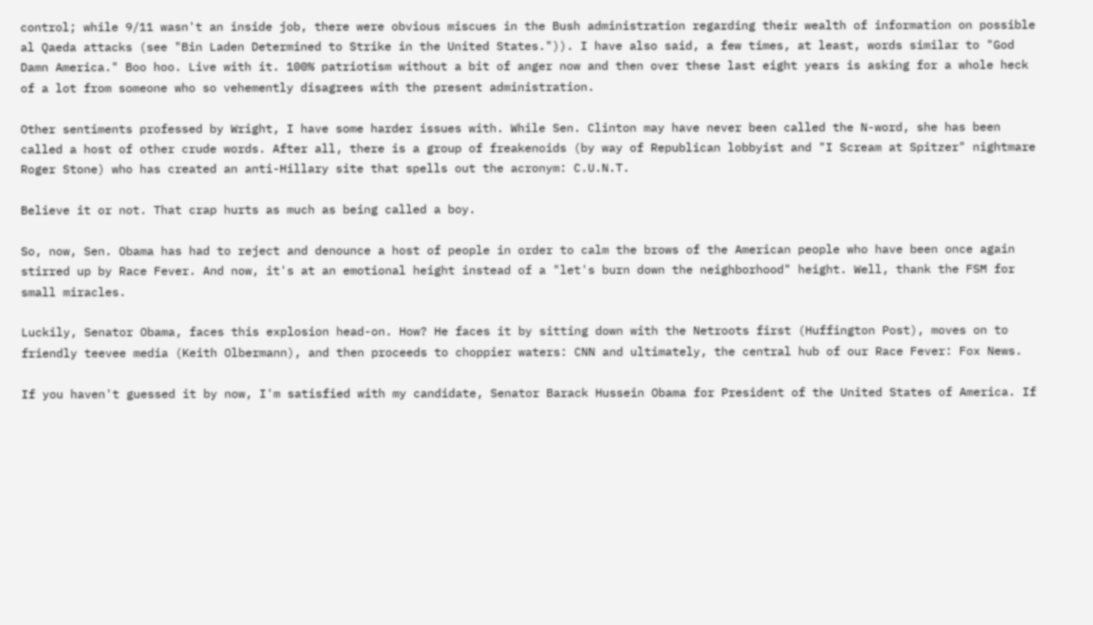control; while 9/11 wasn't an inside job, there were obvious miscues in the Bush administration regarding their wealth of information on possible al Qaeda attacks (see "Bin Laden Determined to Strike in the United States.")). I have also said, a few times, at least, words similar to "God Damn America." Boo hoo. Live with it. 100% patriotism without a bit of anger now and then over these last eight years is asking for a whole heck of a lot from someone who so vehemently disagrees with the present administration.

Other sentiments professed by Wright, I have some harder issues with. While Sen. Clinton may have never been called the N-word, she has been called a host of other crude words. After all, there is a group of freakenoids (by way of Republican lobbyist and "I Scream at Spitzer" nightmare Roger Stone) who has created an anti-Hillary site that spells out the acronym: C.U.N.T.

Believe it or not. That crap hurts as much as being called a boy.

So, now, Sen. Obama has had to reject and denounce a host of people in order to calm the brows of the American people who have been once again stirred up by Race Fever. And now, it's at an emotional height instead of a "let's burn down the neighborhood" height. Well, thank the FSM for small miracles.

Luckily, Senator Obama, faces this explosion head-on. How? He faces it by sitting down with the Netroots first (Huffington Post), moves on to friendly teevee media (Keith Olbermann), and then proceeds to choppier waters: CNN and ultimately, the central hub of our Race Fever: Fox News.

If you haven't guessed it by now, I'm satisfied with my candidate, Senator Barack Hussein Obama for President of the United States of America. If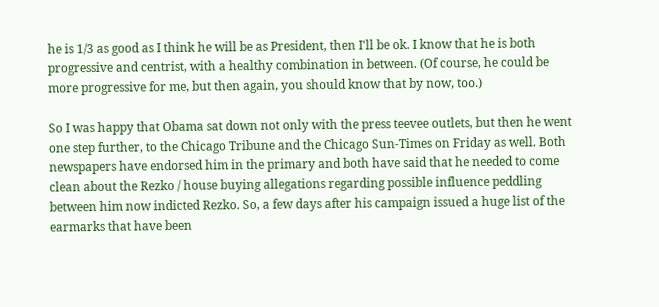he is 1/3 as good as I think he will be as President, then I'll be ok. I know that he is both progressive and centrist, with a healthy combination in between. (Of course, he could be more progressive for me, but then again, you should know that by now, too.)

So I was happy that Obama sat down not only with the press teevee outlets, but then he went one step further, to the Chicago Tribune and the Chicago Sun-Times on Friday as well. Both newspapers have endorsed him in the primary and both have said that he needed to come clean about the Rezko / house buying allegations regarding possible influence peddling between him now indicted Rezko. So, a few days after his campaign issued a huge list of the earmarks that have been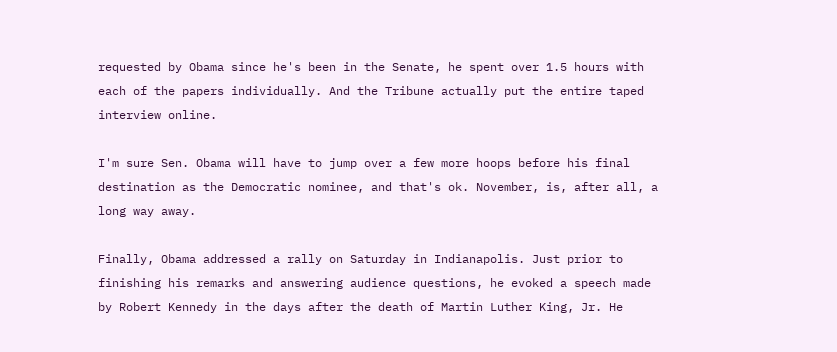requested by Obama since he's been in the Senate, he spent over 1.5 hours with each of the papers individually. And the Tribune actually put the entire taped interview online.

I'm sure Sen. Obama will have to jump over a few more hoops before his final destination as the Democratic nominee, and that's ok. November, is, after all, a long way away.

Finally, Obama addressed a rally on Saturday in Indianapolis. Just prior to finishing his remarks and answering audience questions, he evoked a speech made by Robert Kennedy in the days after the death of Martin Luther King, Jr. He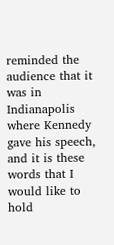reminded the audience that it was in Indianapolis where Kennedy gave his speech, and it is these words that I would like to hold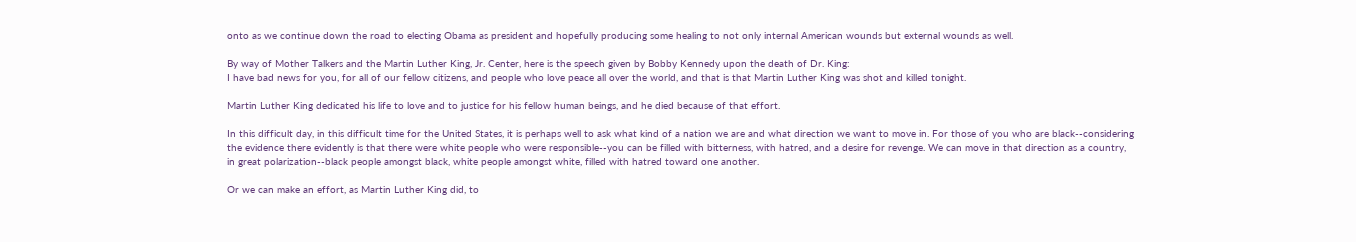onto as we continue down the road to electing Obama as president and hopefully producing some healing to not only internal American wounds but external wounds as well.

By way of Mother Talkers and the Martin Luther King, Jr. Center, here is the speech given by Bobby Kennedy upon the death of Dr. King:
I have bad news for you, for all of our fellow citizens, and people who love peace all over the world, and that is that Martin Luther King was shot and killed tonight.

Martin Luther King dedicated his life to love and to justice for his fellow human beings, and he died because of that effort.

In this difficult day, in this difficult time for the United States, it is perhaps well to ask what kind of a nation we are and what direction we want to move in. For those of you who are black--considering the evidence there evidently is that there were white people who were responsible--you can be filled with bitterness, with hatred, and a desire for revenge. We can move in that direction as a country, in great polarization--black people amongst black, white people amongst white, filled with hatred toward one another.

Or we can make an effort, as Martin Luther King did, to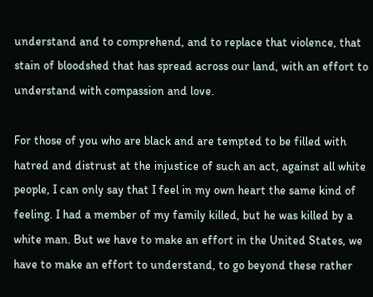understand and to comprehend, and to replace that violence, that stain of bloodshed that has spread across our land, with an effort to understand with compassion and love.

For those of you who are black and are tempted to be filled with hatred and distrust at the injustice of such an act, against all white people, I can only say that I feel in my own heart the same kind of feeling. I had a member of my family killed, but he was killed by a white man. But we have to make an effort in the United States, we have to make an effort to understand, to go beyond these rather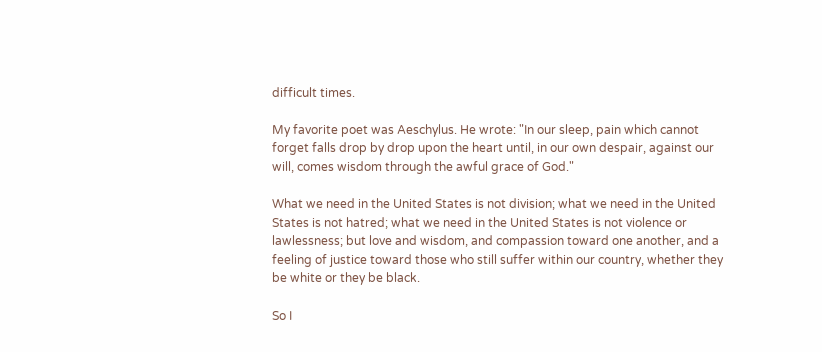difficult times.

My favorite poet was Aeschylus. He wrote: "In our sleep, pain which cannot forget falls drop by drop upon the heart until, in our own despair, against our will, comes wisdom through the awful grace of God."

What we need in the United States is not division; what we need in the United States is not hatred; what we need in the United States is not violence or lawlessness; but love and wisdom, and compassion toward one another, and a feeling of justice toward those who still suffer within our country, whether they be white or they be black.

So I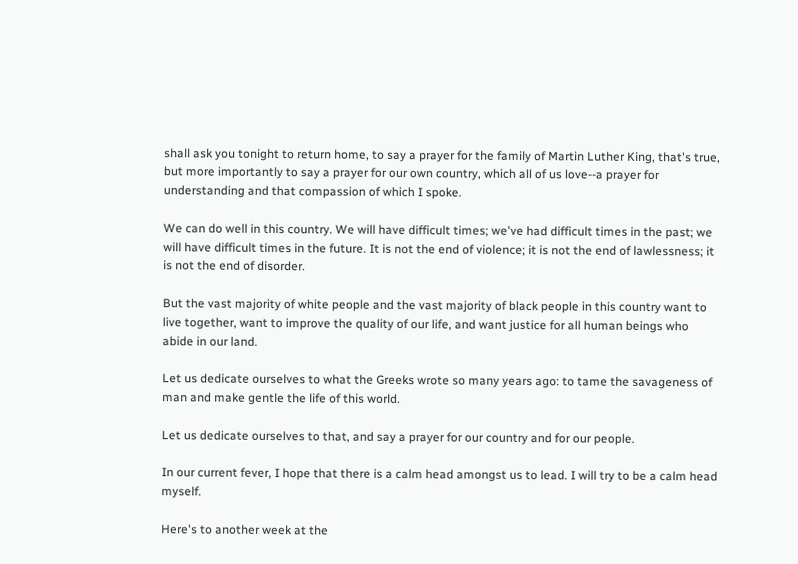shall ask you tonight to return home, to say a prayer for the family of Martin Luther King, that's true, but more importantly to say a prayer for our own country, which all of us love--a prayer for understanding and that compassion of which I spoke.

We can do well in this country. We will have difficult times; we've had difficult times in the past; we will have difficult times in the future. It is not the end of violence; it is not the end of lawlessness; it is not the end of disorder.

But the vast majority of white people and the vast majority of black people in this country want to live together, want to improve the quality of our life, and want justice for all human beings who abide in our land.

Let us dedicate ourselves to what the Greeks wrote so many years ago: to tame the savageness of man and make gentle the life of this world.

Let us dedicate ourselves to that, and say a prayer for our country and for our people.

In our current fever, I hope that there is a calm head amongst us to lead. I will try to be a calm head myself.

Here's to another week at the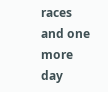races and one more day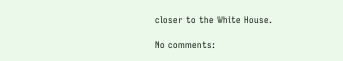closer to the White House.

No comments: